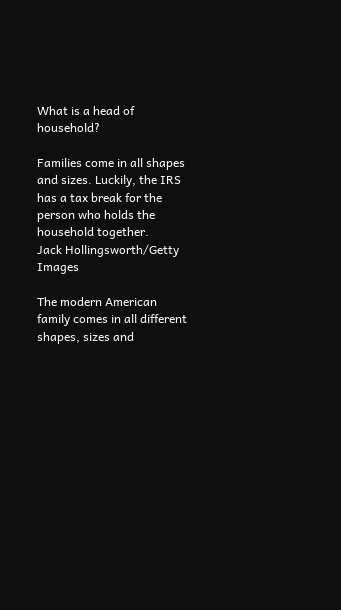What is a head of household?

Families come in all shapes and sizes. Luckily, the IRS has a tax break for the person who holds the household together.
Jack Hollingsworth/Getty Images

The modern American family comes in all different shapes, sizes and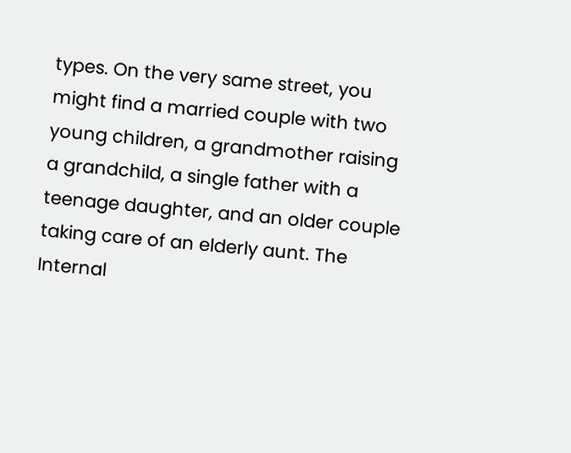types. On the very same street, you might find a married couple with two young children, a grandmother raising a grandchild, a single father with a teenage daughter, and an older couple taking care of an elderly aunt. The Internal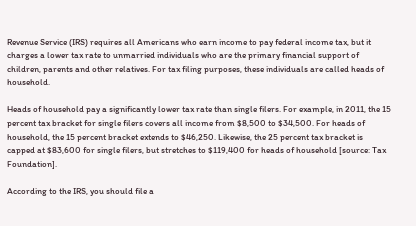Revenue Service (IRS) requires all Americans who earn income to pay federal income tax, but it charges a lower tax rate to unmarried individuals who are the primary financial support of children, parents and other relatives. For tax filing purposes, these individuals are called heads of household.

Heads of household pay a significantly lower tax rate than single filers. For example, in 2011, the 15 percent tax bracket for single filers covers all income from $8,500 to $34,500. For heads of household, the 15 percent bracket extends to $46,250. Likewise, the 25 percent tax bracket is capped at $83,600 for single filers, but stretches to $119,400 for heads of household [source: Tax Foundation].

According to the IRS, you should file a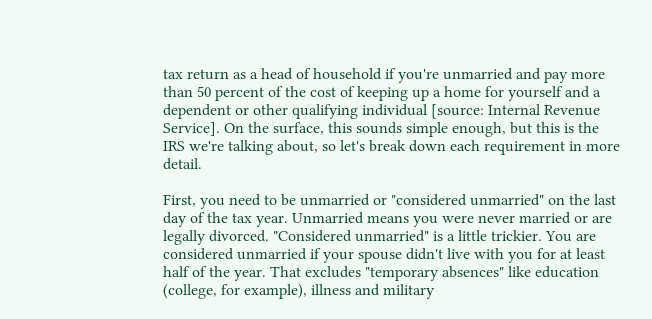tax return as a head of household if you're unmarried and pay more than 50 percent of the cost of keeping up a home for yourself and a dependent or other qualifying individual [source: Internal Revenue Service]. On the surface, this sounds simple enough, but this is the IRS we're talking about, so let's break down each requirement in more detail.

First, you need to be unmarried or "considered unmarried" on the last day of the tax year. Unmarried means you were never married or are legally divorced. "Considered unmarried" is a little trickier. You are considered unmarried if your spouse didn't live with you for at least half of the year. That excludes "temporary absences" like education (college, for example), illness and military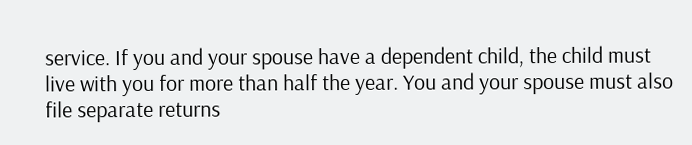service. If you and your spouse have a dependent child, the child must live with you for more than half the year. You and your spouse must also file separate returns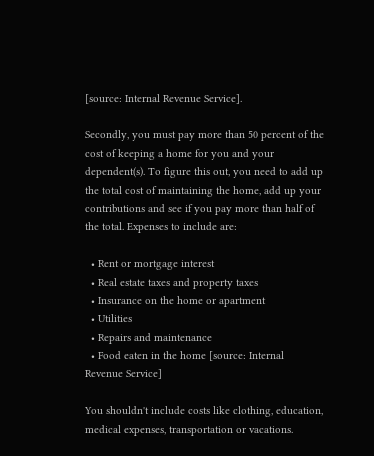[source: Internal Revenue Service].

Secondly, you must pay more than 50 percent of the cost of keeping a home for you and your dependent(s). To figure this out, you need to add up the total cost of maintaining the home, add up your contributions and see if you pay more than half of the total. Expenses to include are:

  • Rent or mortgage interest
  • Real estate taxes and property taxes
  • Insurance on the home or apartment
  • Utilities
  • Repairs and maintenance
  • Food eaten in the home [source: Internal Revenue Service]

You shouldn't include costs like clothing, education, medical expenses, transportation or vacations.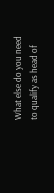What else do you need to qualify as head of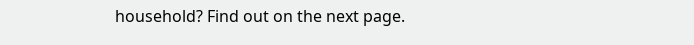household? Find out on the next page.